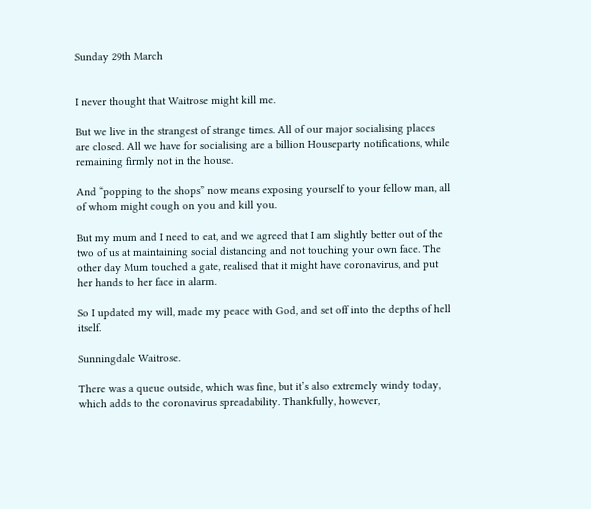Sunday 29th March


I never thought that Waitrose might kill me.

But we live in the strangest of strange times. All of our major socialising places are closed. All we have for socialising are a billion Houseparty notifications, while remaining firmly not in the house.

And “popping to the shops” now means exposing yourself to your fellow man, all of whom might cough on you and kill you.

But my mum and I need to eat, and we agreed that I am slightly better out of the two of us at maintaining social distancing and not touching your own face. The other day Mum touched a gate, realised that it might have coronavirus, and put her hands to her face in alarm.

So I updated my will, made my peace with God, and set off into the depths of hell itself.

Sunningdale Waitrose.

There was a queue outside, which was fine, but it’s also extremely windy today, which adds to the coronavirus spreadability. Thankfully, however,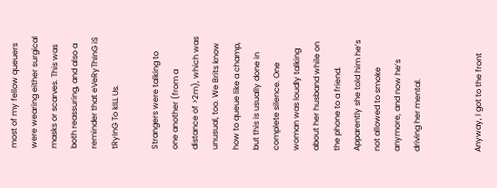most of my fellow queuers were wearing either surgical masks or scarves. This was both reassuring, and also a reminder that eVeRyThInG iS tRyInG To kILL Us.

Strangers were talking to one another (from a distance of >2m), which was unusual, too. We Brits know how to queue like a champ, but this is usually done in complete silence. One woman was loudly talking about her husband while on the phone to a friend. Apparently she told him he’s not allowed to smoke anymore, and now he’s driving her mental.


Anyway, I got to the front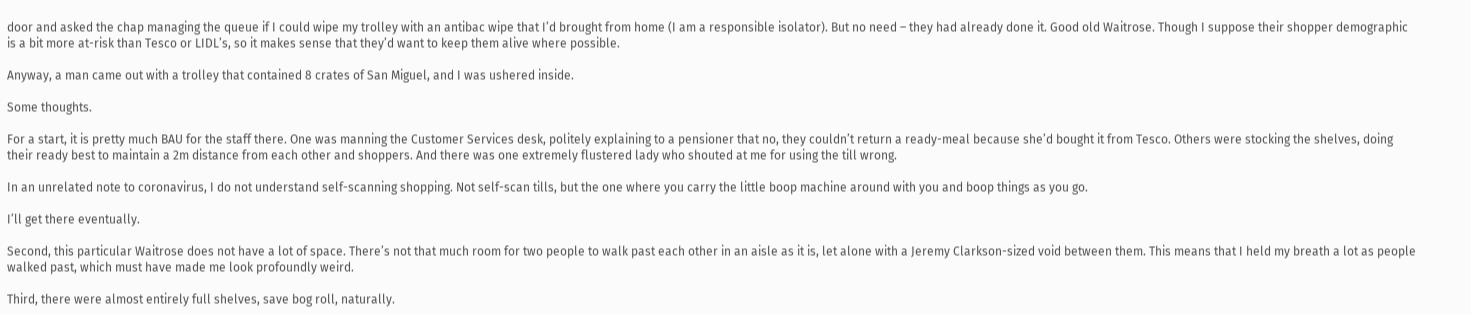door and asked the chap managing the queue if I could wipe my trolley with an antibac wipe that I’d brought from home (I am a responsible isolator). But no need – they had already done it. Good old Waitrose. Though I suppose their shopper demographic is a bit more at-risk than Tesco or LIDL’s, so it makes sense that they’d want to keep them alive where possible.

Anyway, a man came out with a trolley that contained 8 crates of San Miguel, and I was ushered inside.

Some thoughts.

For a start, it is pretty much BAU for the staff there. One was manning the Customer Services desk, politely explaining to a pensioner that no, they couldn’t return a ready-meal because she’d bought it from Tesco. Others were stocking the shelves, doing their ready best to maintain a 2m distance from each other and shoppers. And there was one extremely flustered lady who shouted at me for using the till wrong.

In an unrelated note to coronavirus, I do not understand self-scanning shopping. Not self-scan tills, but the one where you carry the little boop machine around with you and boop things as you go.

I’ll get there eventually.

Second, this particular Waitrose does not have a lot of space. There’s not that much room for two people to walk past each other in an aisle as it is, let alone with a Jeremy Clarkson-sized void between them. This means that I held my breath a lot as people walked past, which must have made me look profoundly weird.

Third, there were almost entirely full shelves, save bog roll, naturally.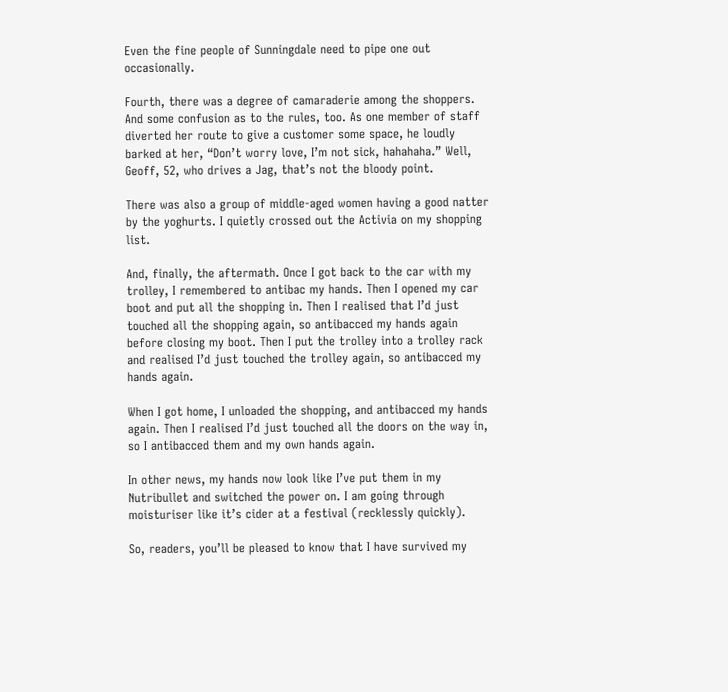Even the fine people of Sunningdale need to pipe one out occasionally.

Fourth, there was a degree of camaraderie among the shoppers. And some confusion as to the rules, too. As one member of staff diverted her route to give a customer some space, he loudly barked at her, “Don’t worry love, I’m not sick, hahahaha.” Well, Geoff, 52, who drives a Jag, that’s not the bloody point.

There was also a group of middle-aged women having a good natter by the yoghurts. I quietly crossed out the Activia on my shopping list.

And, finally, the aftermath. Once I got back to the car with my trolley, I remembered to antibac my hands. Then I opened my car boot and put all the shopping in. Then I realised that I’d just touched all the shopping again, so antibacced my hands again before closing my boot. Then I put the trolley into a trolley rack and realised I’d just touched the trolley again, so antibacced my hands again.

When I got home, I unloaded the shopping, and antibacced my hands again. Then I realised I’d just touched all the doors on the way in, so I antibacced them and my own hands again.

In other news, my hands now look like I’ve put them in my Nutribullet and switched the power on. I am going through moisturiser like it’s cider at a festival (recklessly quickly).

So, readers, you’ll be pleased to know that I have survived my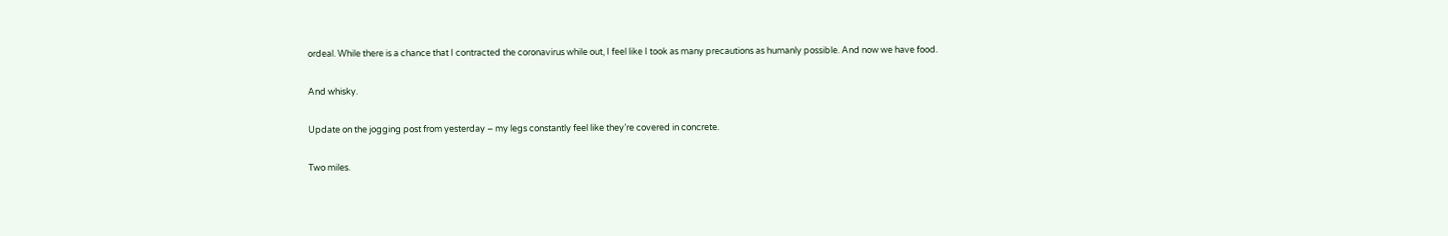ordeal. While there is a chance that I contracted the coronavirus while out, I feel like I took as many precautions as humanly possible. And now we have food.

And whisky.

Update on the jogging post from yesterday – my legs constantly feel like they’re covered in concrete.

Two miles.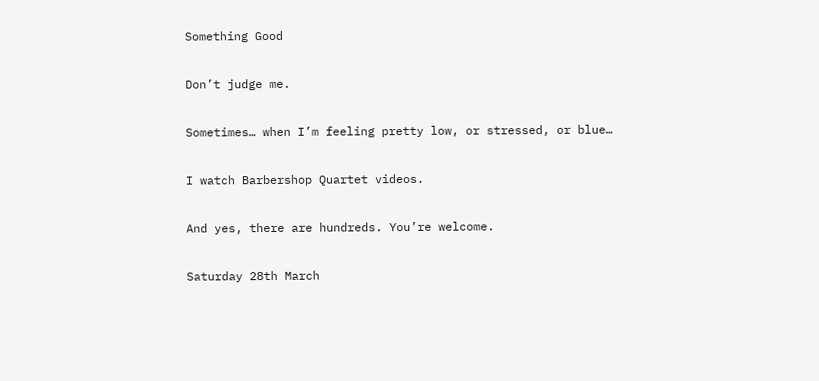Something Good

Don’t judge me.

Sometimes… when I’m feeling pretty low, or stressed, or blue…

I watch Barbershop Quartet videos.

And yes, there are hundreds. You’re welcome.

Saturday 28th March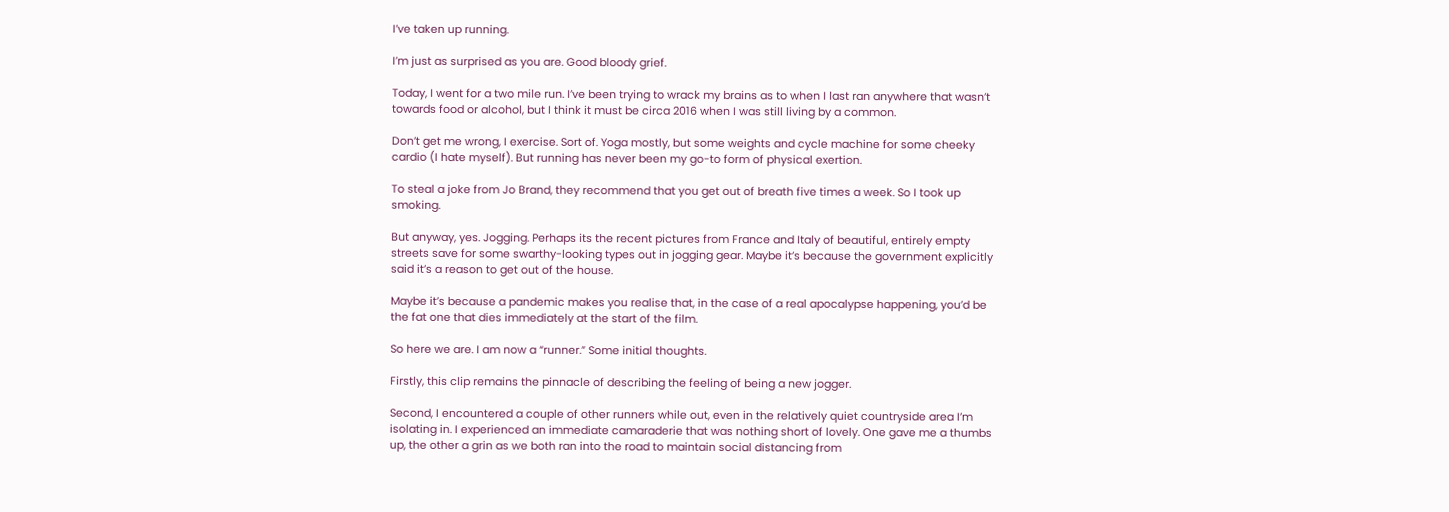I’ve taken up running.

I’m just as surprised as you are. Good bloody grief.

Today, I went for a two mile run. I’ve been trying to wrack my brains as to when I last ran anywhere that wasn’t towards food or alcohol, but I think it must be circa 2016 when I was still living by a common.

Don’t get me wrong, I exercise. Sort of. Yoga mostly, but some weights and cycle machine for some cheeky cardio (I hate myself). But running has never been my go-to form of physical exertion.

To steal a joke from Jo Brand, they recommend that you get out of breath five times a week. So I took up smoking.

But anyway, yes. Jogging. Perhaps its the recent pictures from France and Italy of beautiful, entirely empty streets save for some swarthy-looking types out in jogging gear. Maybe it’s because the government explicitly said it’s a reason to get out of the house.

Maybe it’s because a pandemic makes you realise that, in the case of a real apocalypse happening, you’d be the fat one that dies immediately at the start of the film.

So here we are. I am now a “runner.” Some initial thoughts.

Firstly, this clip remains the pinnacle of describing the feeling of being a new jogger.

Second, I encountered a couple of other runners while out, even in the relatively quiet countryside area I’m isolating in. I experienced an immediate camaraderie that was nothing short of lovely. One gave me a thumbs up, the other a grin as we both ran into the road to maintain social distancing from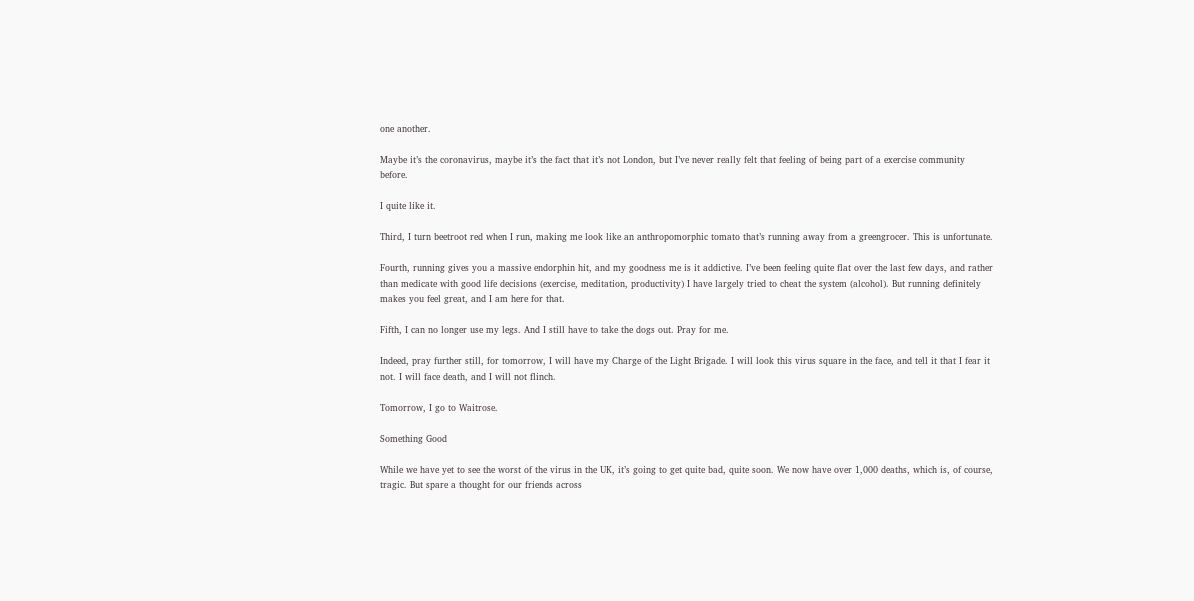one another.

Maybe it’s the coronavirus, maybe it’s the fact that it’s not London, but I’ve never really felt that feeling of being part of a exercise community before.

I quite like it.

Third, I turn beetroot red when I run, making me look like an anthropomorphic tomato that’s running away from a greengrocer. This is unfortunate.

Fourth, running gives you a massive endorphin hit, and my goodness me is it addictive. I’ve been feeling quite flat over the last few days, and rather than medicate with good life decisions (exercise, meditation, productivity) I have largely tried to cheat the system (alcohol). But running definitely makes you feel great, and I am here for that.

Fifth, I can no longer use my legs. And I still have to take the dogs out. Pray for me.

Indeed, pray further still, for tomorrow, I will have my Charge of the Light Brigade. I will look this virus square in the face, and tell it that I fear it not. I will face death, and I will not flinch.

Tomorrow, I go to Waitrose.

Something Good

While we have yet to see the worst of the virus in the UK, it’s going to get quite bad, quite soon. We now have over 1,000 deaths, which is, of course, tragic. But spare a thought for our friends across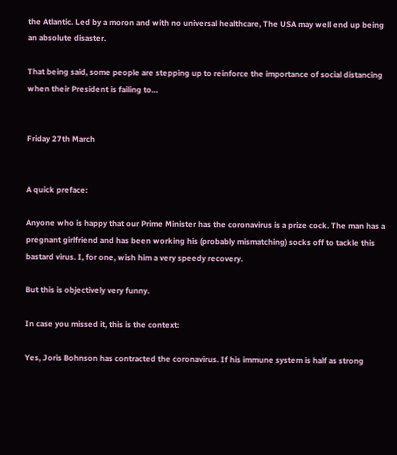the Atlantic. Led by a moron and with no universal healthcare, The USA may well end up being an absolute disaster.

That being said, some people are stepping up to reinforce the importance of social distancing when their President is failing to…


Friday 27th March


A quick preface:

Anyone who is happy that our Prime Minister has the coronavirus is a prize cock. The man has a pregnant girlfriend and has been working his (probably mismatching) socks off to tackle this bastard virus. I, for one, wish him a very speedy recovery.

But this is objectively very funny.

In case you missed it, this is the context:

Yes, Joris Bohnson has contracted the coronavirus. If his immune system is half as strong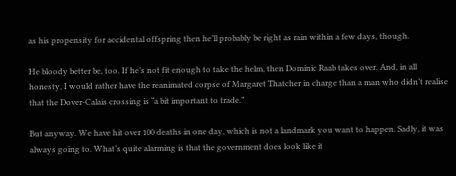as his propensity for accidental offspring then he’ll probably be right as rain within a few days, though.

He bloody better be, too. If he’s not fit enough to take the helm, then Dominic Raab takes over. And, in all honesty, I would rather have the reanimated corpse of Margaret Thatcher in charge than a man who didn’t realise that the Dover-Calais crossing is “a bit important to trade.”

But anyway. We have hit over 100 deaths in one day, which is not a landmark you want to happen. Sadly, it was always going to. What’s quite alarming is that the government does look like it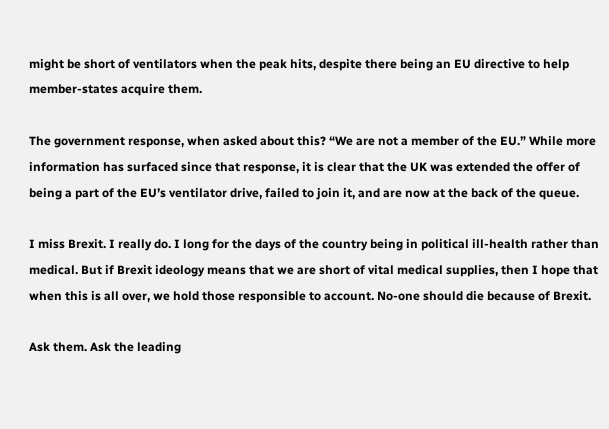might be short of ventilators when the peak hits, despite there being an EU directive to help member-states acquire them.

The government response, when asked about this? “We are not a member of the EU.” While more information has surfaced since that response, it is clear that the UK was extended the offer of being a part of the EU’s ventilator drive, failed to join it, and are now at the back of the queue.

I miss Brexit. I really do. I long for the days of the country being in political ill-health rather than medical. But if Brexit ideology means that we are short of vital medical supplies, then I hope that when this is all over, we hold those responsible to account. No-one should die because of Brexit.

Ask them. Ask the leading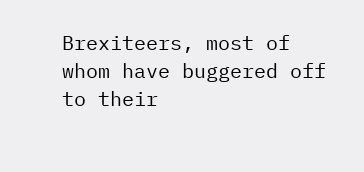Brexiteers, most of whom have buggered off to their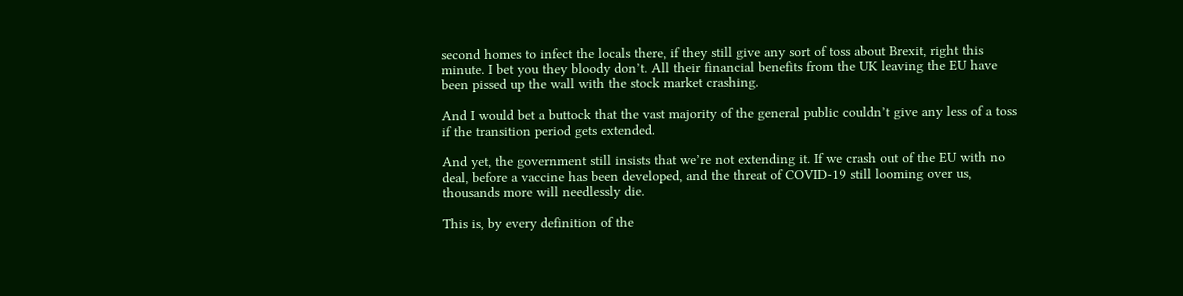second homes to infect the locals there, if they still give any sort of toss about Brexit, right this minute. I bet you they bloody don’t. All their financial benefits from the UK leaving the EU have been pissed up the wall with the stock market crashing.

And I would bet a buttock that the vast majority of the general public couldn’t give any less of a toss if the transition period gets extended.

And yet, the government still insists that we’re not extending it. If we crash out of the EU with no deal, before a vaccine has been developed, and the threat of COVID-19 still looming over us, thousands more will needlessly die.

This is, by every definition of the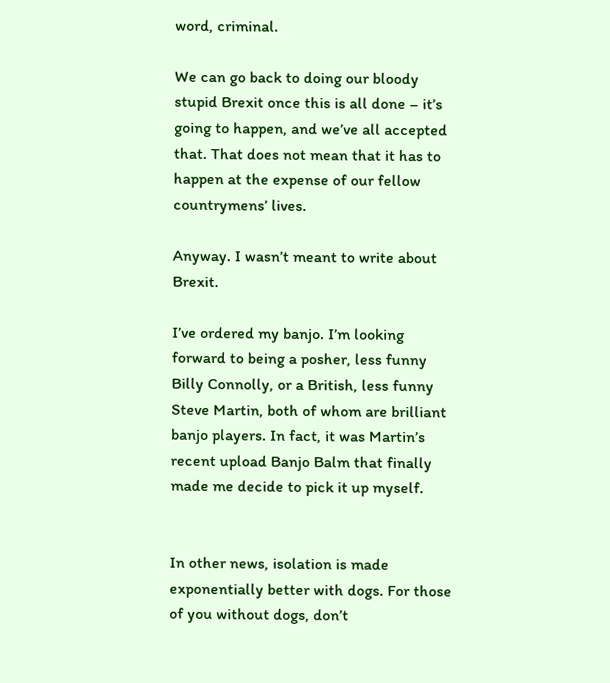word, criminal.

We can go back to doing our bloody stupid Brexit once this is all done – it’s going to happen, and we’ve all accepted that. That does not mean that it has to happen at the expense of our fellow countrymens’ lives.

Anyway. I wasn’t meant to write about Brexit.

I’ve ordered my banjo. I’m looking forward to being a posher, less funny Billy Connolly, or a British, less funny Steve Martin, both of whom are brilliant banjo players. In fact, it was Martin’s recent upload Banjo Balm that finally made me decide to pick it up myself.


In other news, isolation is made exponentially better with dogs. For those of you without dogs, don’t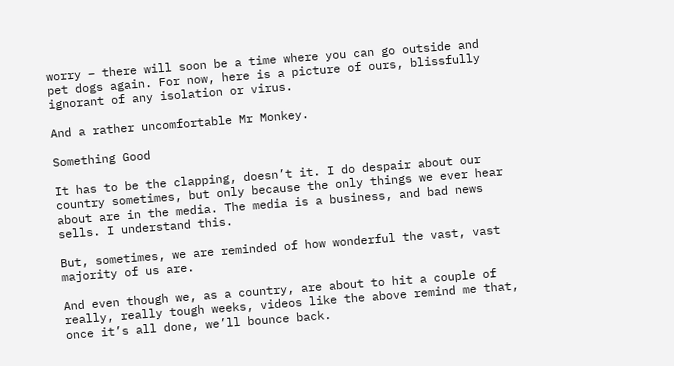worry – there will soon be a time where you can go outside and pet dogs again. For now, here is a picture of ours, blissfully ignorant of any isolation or virus.

And a rather uncomfortable Mr Monkey.

Something Good

It has to be the clapping, doesn’t it. I do despair about our country sometimes, but only because the only things we ever hear about are in the media. The media is a business, and bad news sells. I understand this.

But, sometimes, we are reminded of how wonderful the vast, vast majority of us are.

And even though we, as a country, are about to hit a couple of really, really tough weeks, videos like the above remind me that, once it’s all done, we’ll bounce back.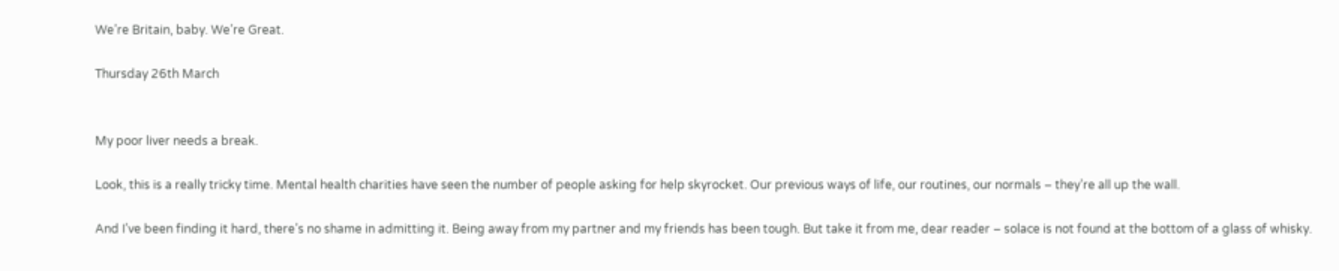We’re Britain, baby. We’re Great.

Thursday 26th March


My poor liver needs a break.

Look, this is a really tricky time. Mental health charities have seen the number of people asking for help skyrocket. Our previous ways of life, our routines, our normals – they’re all up the wall.

And I’ve been finding it hard, there’s no shame in admitting it. Being away from my partner and my friends has been tough. But take it from me, dear reader – solace is not found at the bottom of a glass of whisky.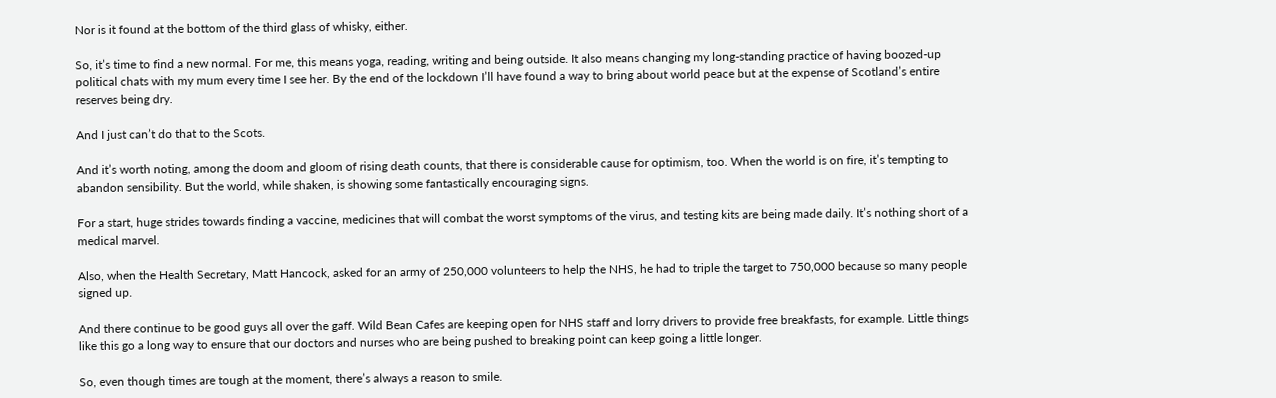Nor is it found at the bottom of the third glass of whisky, either.

So, it’s time to find a new normal. For me, this means yoga, reading, writing and being outside. It also means changing my long-standing practice of having boozed-up political chats with my mum every time I see her. By the end of the lockdown I’ll have found a way to bring about world peace but at the expense of Scotland’s entire reserves being dry.

And I just can’t do that to the Scots.

And it’s worth noting, among the doom and gloom of rising death counts, that there is considerable cause for optimism, too. When the world is on fire, it’s tempting to abandon sensibility. But the world, while shaken, is showing some fantastically encouraging signs.

For a start, huge strides towards finding a vaccine, medicines that will combat the worst symptoms of the virus, and testing kits are being made daily. It’s nothing short of a medical marvel.

Also, when the Health Secretary, Matt Hancock, asked for an army of 250,000 volunteers to help the NHS, he had to triple the target to 750,000 because so many people signed up.

And there continue to be good guys all over the gaff. Wild Bean Cafes are keeping open for NHS staff and lorry drivers to provide free breakfasts, for example. Little things like this go a long way to ensure that our doctors and nurses who are being pushed to breaking point can keep going a little longer.

So, even though times are tough at the moment, there’s always a reason to smile.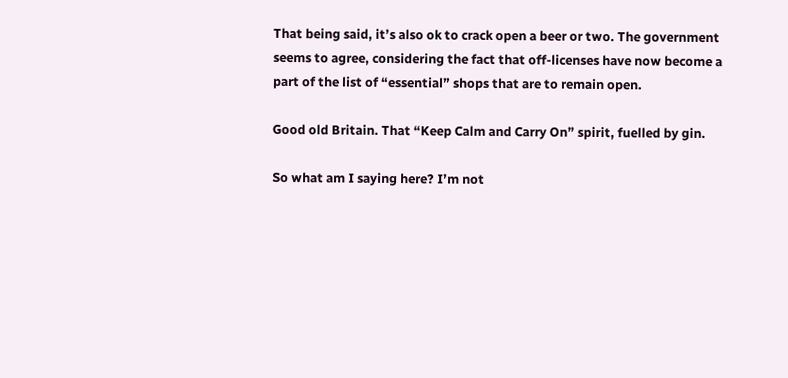That being said, it’s also ok to crack open a beer or two. The government seems to agree, considering the fact that off-licenses have now become a part of the list of “essential” shops that are to remain open.

Good old Britain. That “Keep Calm and Carry On” spirit, fuelled by gin.

So what am I saying here? I’m not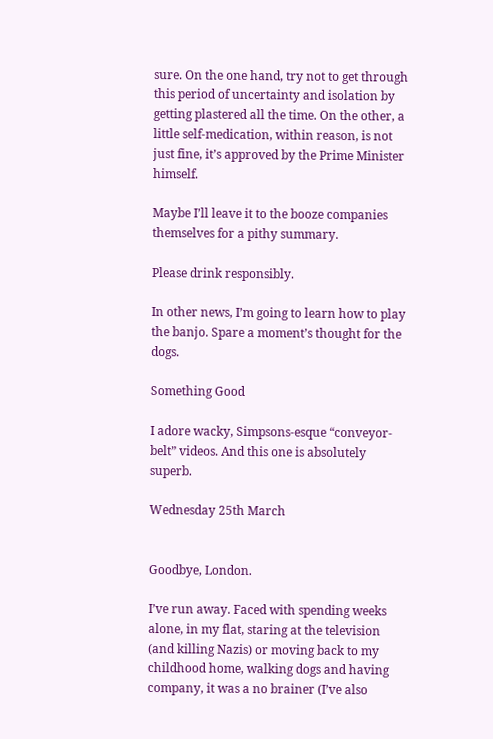sure. On the one hand, try not to get through this period of uncertainty and isolation by getting plastered all the time. On the other, a little self-medication, within reason, is not just fine, it’s approved by the Prime Minister himself.

Maybe I’ll leave it to the booze companies themselves for a pithy summary.

Please drink responsibly.

In other news, I’m going to learn how to play the banjo. Spare a moment’s thought for the dogs.

Something Good

I adore wacky, Simpsons-esque “conveyor-belt” videos. And this one is absolutely superb.

Wednesday 25th March


Goodbye, London.

I’ve run away. Faced with spending weeks alone, in my flat, staring at the television (and killing Nazis) or moving back to my childhood home, walking dogs and having company, it was a no brainer (I’ve also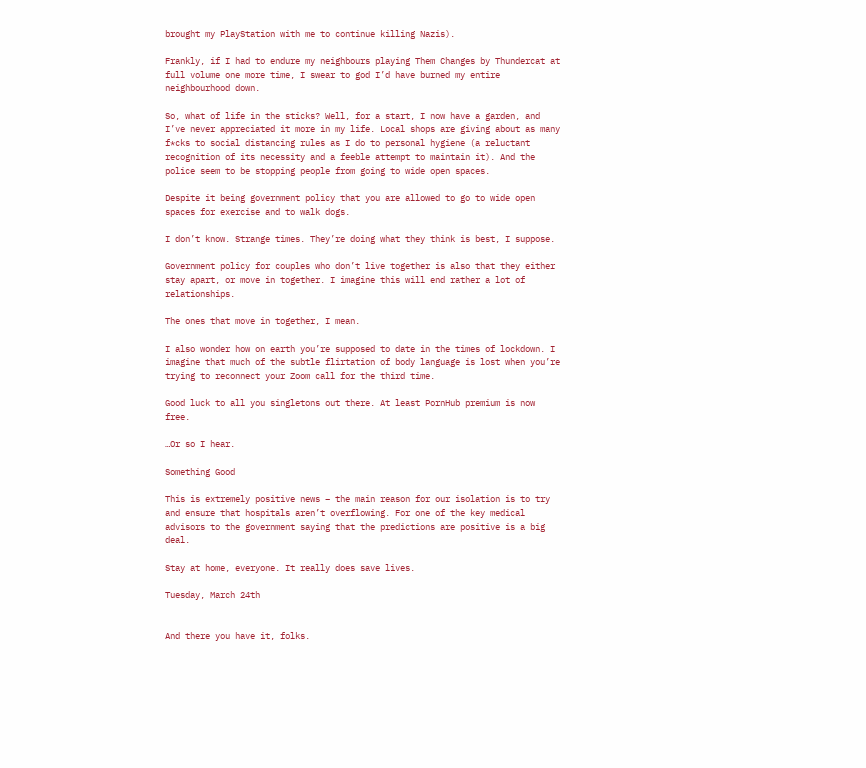brought my PlayStation with me to continue killing Nazis).

Frankly, if I had to endure my neighbours playing Them Changes by Thundercat at full volume one more time, I swear to god I’d have burned my entire neighbourhood down.

So, what of life in the sticks? Well, for a start, I now have a garden, and I’ve never appreciated it more in my life. Local shops are giving about as many f*cks to social distancing rules as I do to personal hygiene (a reluctant recognition of its necessity and a feeble attempt to maintain it). And the police seem to be stopping people from going to wide open spaces.

Despite it being government policy that you are allowed to go to wide open spaces for exercise and to walk dogs.

I don’t know. Strange times. They’re doing what they think is best, I suppose.

Government policy for couples who don’t live together is also that they either stay apart, or move in together. I imagine this will end rather a lot of relationships.

The ones that move in together, I mean.

I also wonder how on earth you’re supposed to date in the times of lockdown. I imagine that much of the subtle flirtation of body language is lost when you’re trying to reconnect your Zoom call for the third time.

Good luck to all you singletons out there. At least PornHub premium is now free.

…Or so I hear.

Something Good

This is extremely positive news – the main reason for our isolation is to try and ensure that hospitals aren’t overflowing. For one of the key medical advisors to the government saying that the predictions are positive is a big deal.

Stay at home, everyone. It really does save lives.

Tuesday, March 24th


And there you have it, folks.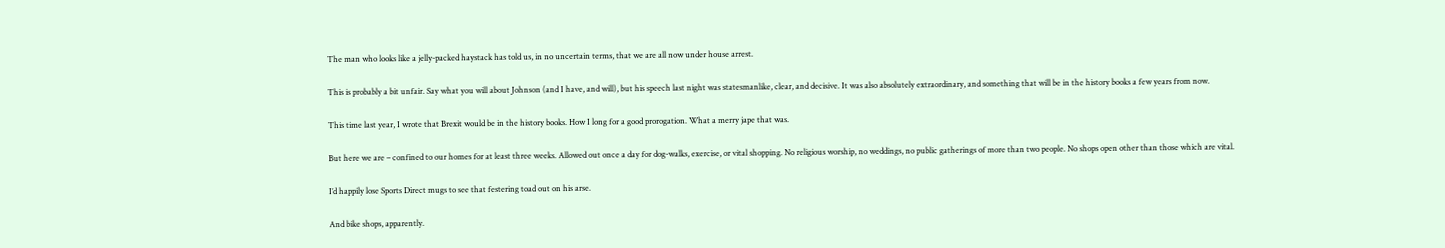The man who looks like a jelly-packed haystack has told us, in no uncertain terms, that we are all now under house arrest.

This is probably a bit unfair. Say what you will about Johnson (and I have, and will), but his speech last night was statesmanlike, clear, and decisive. It was also absolutely extraordinary, and something that will be in the history books a few years from now.

This time last year, I wrote that Brexit would be in the history books. How I long for a good prorogation. What a merry jape that was.

But here we are – confined to our homes for at least three weeks. Allowed out once a day for dog-walks, exercise, or vital shopping. No religious worship, no weddings, no public gatherings of more than two people. No shops open other than those which are vital.

I’d happily lose Sports Direct mugs to see that festering toad out on his arse.

And bike shops, apparently.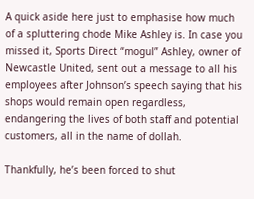A quick aside here just to emphasise how much of a spluttering chode Mike Ashley is. In case you missed it, Sports Direct “mogul” Ashley, owner of Newcastle United, sent out a message to all his employees after Johnson’s speech saying that his shops would remain open regardless, endangering the lives of both staff and potential customers, all in the name of dollah.

Thankfully, he’s been forced to shut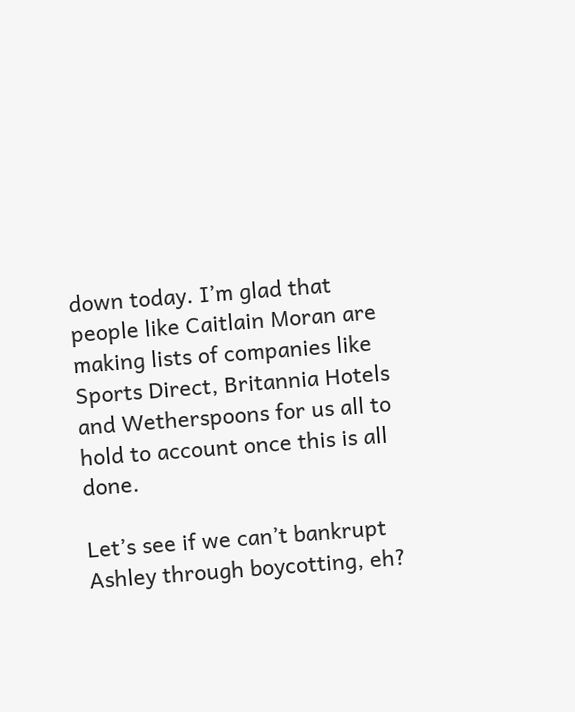down today. I’m glad that people like Caitlain Moran are making lists of companies like Sports Direct, Britannia Hotels and Wetherspoons for us all to hold to account once this is all done.

Let’s see if we can’t bankrupt Ashley through boycotting, eh?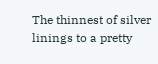The thinnest of silver linings to a pretty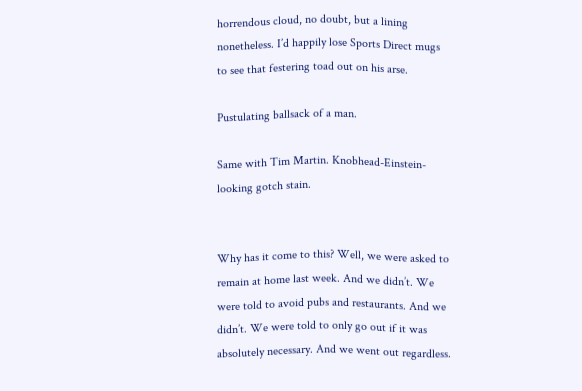horrendous cloud, no doubt, but a lining nonetheless. I’d happily lose Sports Direct mugs to see that festering toad out on his arse.

Pustulating ballsack of a man.

Same with Tim Martin. Knobhead-Einstein-looking gotch stain.


Why has it come to this? Well, we were asked to remain at home last week. And we didn’t. We were told to avoid pubs and restaurants. And we didn’t. We were told to only go out if it was absolutely necessary. And we went out regardless.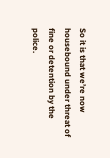So it is that we’re now housebound under threat of fine or detention by the police.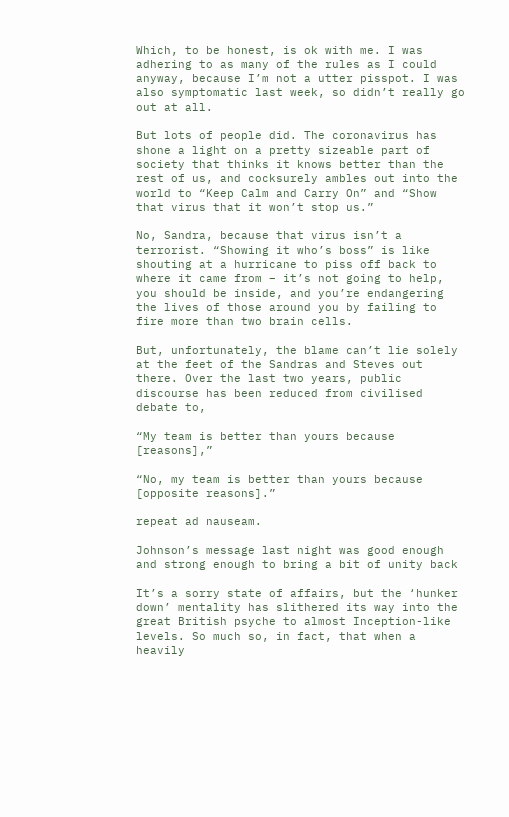Which, to be honest, is ok with me. I was adhering to as many of the rules as I could anyway, because I’m not a utter pisspot. I was also symptomatic last week, so didn’t really go out at all.

But lots of people did. The coronavirus has shone a light on a pretty sizeable part of society that thinks it knows better than the rest of us, and cocksurely ambles out into the world to “Keep Calm and Carry On” and “Show that virus that it won’t stop us.”

No, Sandra, because that virus isn’t a terrorist. “Showing it who’s boss” is like shouting at a hurricane to piss off back to where it came from – it’s not going to help, you should be inside, and you’re endangering the lives of those around you by failing to fire more than two brain cells.

But, unfortunately, the blame can’t lie solely at the feet of the Sandras and Steves out there. Over the last two years, public discourse has been reduced from civilised debate to,

“My team is better than yours because [reasons],”

“No, my team is better than yours because [opposite reasons].”

repeat ad nauseam.

Johnson’s message last night was good enough and strong enough to bring a bit of unity back

It’s a sorry state of affairs, but the ‘hunker down’ mentality has slithered its way into the great British psyche to almost Inception-like levels. So much so, in fact, that when a heavily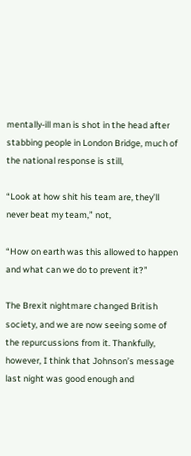mentally-ill man is shot in the head after stabbing people in London Bridge, much of the national response is still,

“Look at how shit his team are, they’ll never beat my team,” not,

“How on earth was this allowed to happen and what can we do to prevent it?”

The Brexit nightmare changed British society, and we are now seeing some of the repurcussions from it. Thankfully, however, I think that Johnson’s message last night was good enough and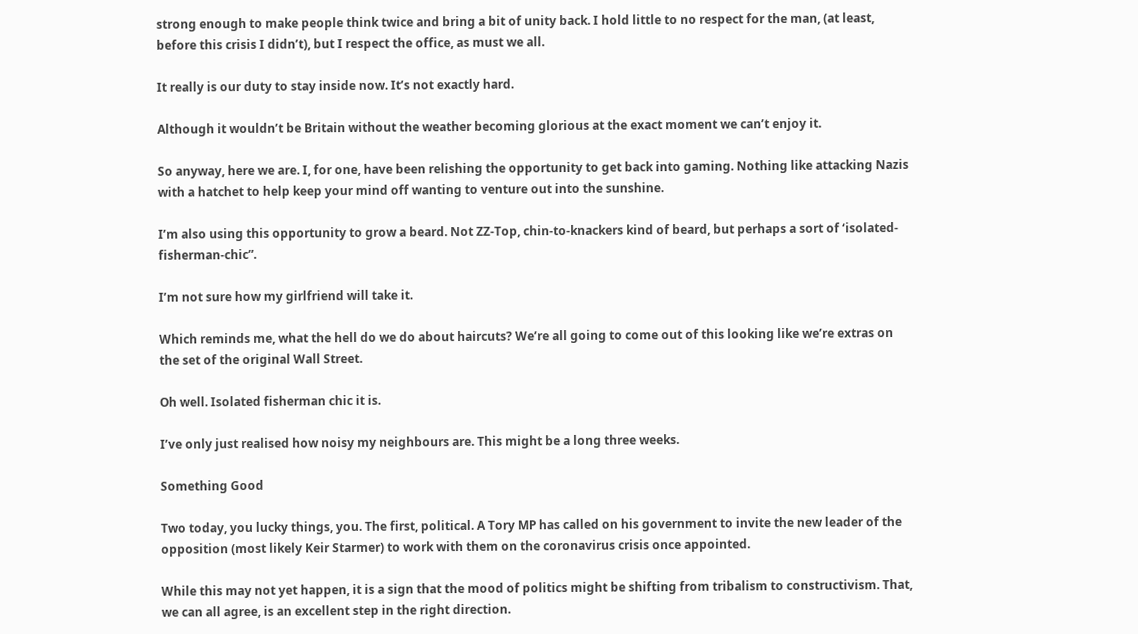strong enough to make people think twice and bring a bit of unity back. I hold little to no respect for the man, (at least, before this crisis I didn’t), but I respect the office, as must we all.

It really is our duty to stay inside now. It’s not exactly hard.

Although it wouldn’t be Britain without the weather becoming glorious at the exact moment we can’t enjoy it.

So anyway, here we are. I, for one, have been relishing the opportunity to get back into gaming. Nothing like attacking Nazis with a hatchet to help keep your mind off wanting to venture out into the sunshine.

I’m also using this opportunity to grow a beard. Not ZZ-Top, chin-to-knackers kind of beard, but perhaps a sort of ‘isolated-fisherman-chic”.

I’m not sure how my girlfriend will take it.

Which reminds me, what the hell do we do about haircuts? We’re all going to come out of this looking like we’re extras on the set of the original Wall Street.

Oh well. Isolated fisherman chic it is.

I’ve only just realised how noisy my neighbours are. This might be a long three weeks.

Something Good

Two today, you lucky things, you. The first, political. A Tory MP has called on his government to invite the new leader of the opposition (most likely Keir Starmer) to work with them on the coronavirus crisis once appointed.

While this may not yet happen, it is a sign that the mood of politics might be shifting from tribalism to constructivism. That, we can all agree, is an excellent step in the right direction.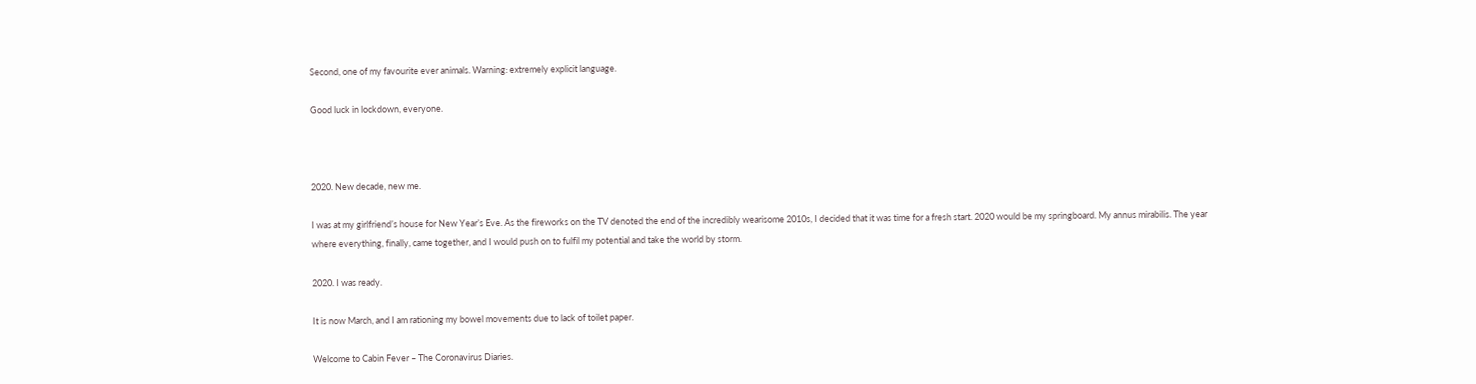Second, one of my favourite ever animals. Warning: extremely explicit language.

Good luck in lockdown, everyone.



2020. New decade, new me.

I was at my girlfriend’s house for New Year’s Eve. As the fireworks on the TV denoted the end of the incredibly wearisome 2010s, I decided that it was time for a fresh start. 2020 would be my springboard. My annus mirabilis. The year where everything, finally, came together, and I would push on to fulfil my potential and take the world by storm.

2020. I was ready.

It is now March, and I am rationing my bowel movements due to lack of toilet paper.

Welcome to Cabin Fever – The Coronavirus Diaries.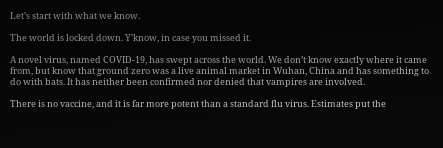Let’s start with what we know.

The world is locked down. Y’know, in case you missed it.

A novel virus, named COVID-19, has swept across the world. We don’t know exactly where it came from, but know that ground zero was a live animal market in Wuhan, China and has something to do with bats. It has neither been confirmed nor denied that vampires are involved.

There is no vaccine, and it is far more potent than a standard flu virus. Estimates put the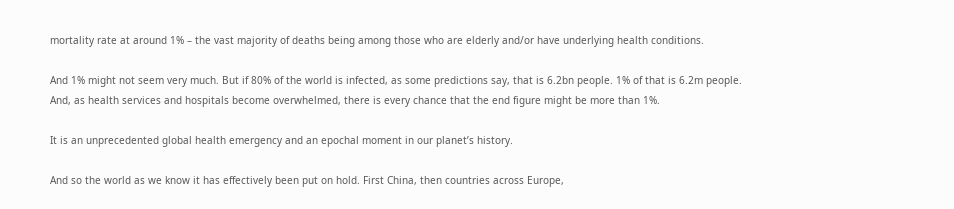mortality rate at around 1% – the vast majority of deaths being among those who are elderly and/or have underlying health conditions.

And 1% might not seem very much. But if 80% of the world is infected, as some predictions say, that is 6.2bn people. 1% of that is 6.2m people. And, as health services and hospitals become overwhelmed, there is every chance that the end figure might be more than 1%.

It is an unprecedented global health emergency and an epochal moment in our planet’s history.

And so the world as we know it has effectively been put on hold. First China, then countries across Europe,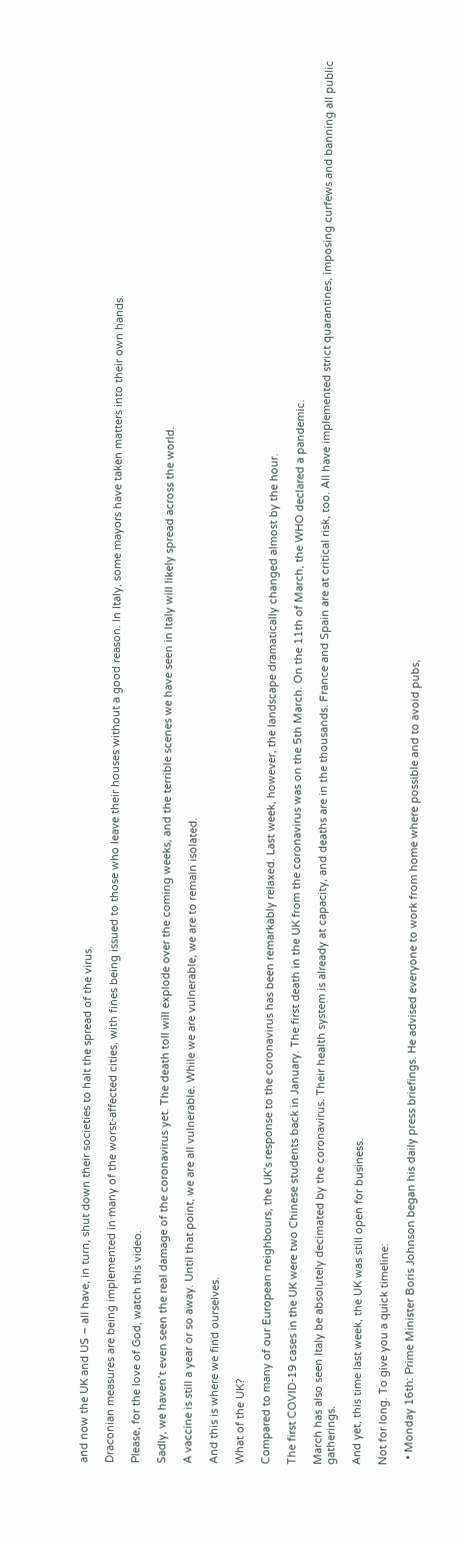and now the UK and US – all have, in turn, shut down their societies to halt the spread of the virus.

Draconian measures are being implemented in many of the worst-affected cities, with fines being issued to those who leave their houses without a good reason. In Italy, some mayors have taken matters into their own hands.

Please, for the love of God, watch this video.

Sadly, we haven’t even seen the real damage of the coronavirus yet. The death toll will explode over the coming weeks, and the terrible scenes we have seen in Italy will likely spread across the world.

A vaccine is still a year or so away. Until that point, we are all vulnerable. While we are vulnerable, we are to remain isolated.

And this is where we find ourselves.

What of the UK?

Compared to many of our European neighbours, the UK’s response to the coronavirus has been remarkably relaxed. Last week, however, the landscape dramatically changed almost by the hour.

The first COVID-19 cases in the UK were two Chinese students back in January. The first death in the UK from the coronavirus was on the 5th March. On the 11th of March, the WHO declared a pandemic.

March has also seen Italy be absolutely decimated by the coronavirus. Their health system is already at capacity, and deaths are in the thousands. France and Spain are at critical risk, too. All have implemented strict quarantines, imposing curfews and banning all public gatherings.

And yet, this time last week, the UK was still open for business.

Not for long. To give you a quick timeline:

  • Monday 16th: Prime Minister Boris Johnson began his daily press briefings. He advised everyone to work from home where possible and to avoid pubs,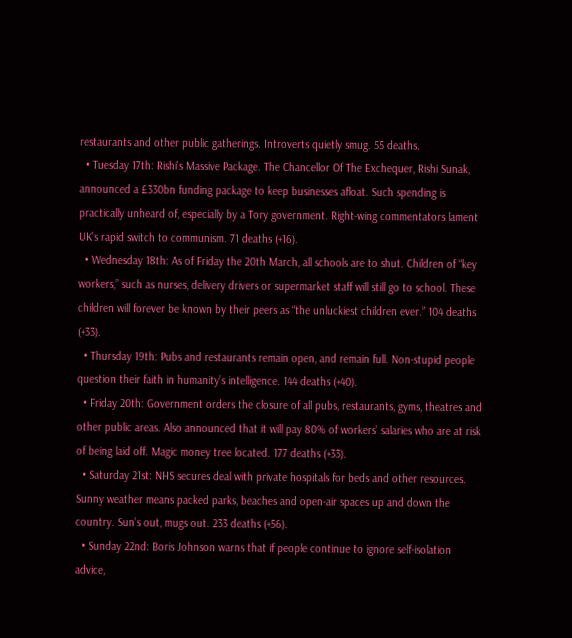restaurants and other public gatherings. Introverts quietly smug. 55 deaths.
  • Tuesday 17th: Rishi’s Massive Package. The Chancellor Of The Exchequer, Rishi Sunak, announced a £330bn funding package to keep businesses afloat. Such spending is practically unheard of, especially by a Tory government. Right-wing commentators lament UK’s rapid switch to communism. 71 deaths (+16).
  • Wednesday 18th: As of Friday the 20th March, all schools are to shut. Children of “key workers,” such as nurses, delivery drivers or supermarket staff will still go to school. These children will forever be known by their peers as “the unluckiest children ever.” 104 deaths (+33).
  • Thursday 19th: Pubs and restaurants remain open, and remain full. Non-stupid people question their faith in humanity’s intelligence. 144 deaths (+40).
  • Friday 20th: Government orders the closure of all pubs, restaurants, gyms, theatres and other public areas. Also announced that it will pay 80% of workers’ salaries who are at risk of being laid off. Magic money tree located. 177 deaths (+33).
  • Saturday 21st: NHS secures deal with private hospitals for beds and other resources. Sunny weather means packed parks, beaches and open-air spaces up and down the country. Sun’s out, mugs out. 233 deaths (+56).
  • Sunday 22nd: Boris Johnson warns that if people continue to ignore self-isolation advice,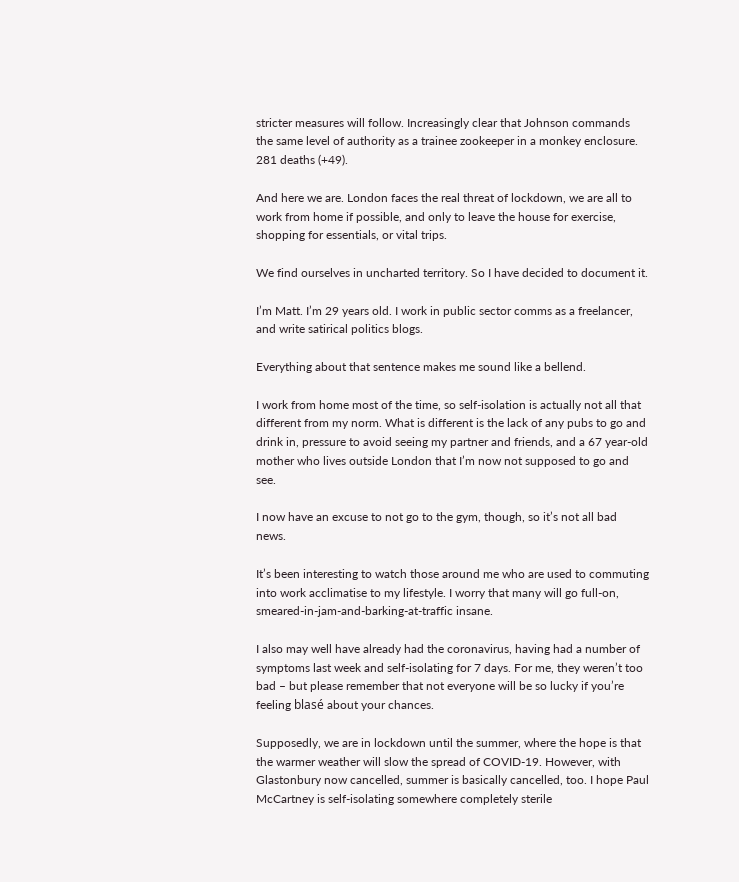stricter measures will follow. Increasingly clear that Johnson commands the same level of authority as a trainee zookeeper in a monkey enclosure. 281 deaths (+49).

And here we are. London faces the real threat of lockdown, we are all to work from home if possible, and only to leave the house for exercise, shopping for essentials, or vital trips.

We find ourselves in uncharted territory. So I have decided to document it.

I’m Matt. I’m 29 years old. I work in public sector comms as a freelancer, and write satirical politics blogs.

Everything about that sentence makes me sound like a bellend.

I work from home most of the time, so self-isolation is actually not all that different from my norm. What is different is the lack of any pubs to go and drink in, pressure to avoid seeing my partner and friends, and a 67 year-old mother who lives outside London that I’m now not supposed to go and see.

I now have an excuse to not go to the gym, though, so it’s not all bad news.

It’s been interesting to watch those around me who are used to commuting into work acclimatise to my lifestyle. I worry that many will go full-on, smeared-in-jam-and-barking-at-traffic insane.

I also may well have already had the coronavirus, having had a number of symptoms last week and self-isolating for 7 days. For me, they weren’t too bad – but please remember that not everyone will be so lucky if you’re feeling blasé about your chances.

Supposedly, we are in lockdown until the summer, where the hope is that the warmer weather will slow the spread of COVID-19. However, with Glastonbury now cancelled, summer is basically cancelled, too. I hope Paul McCartney is self-isolating somewhere completely sterile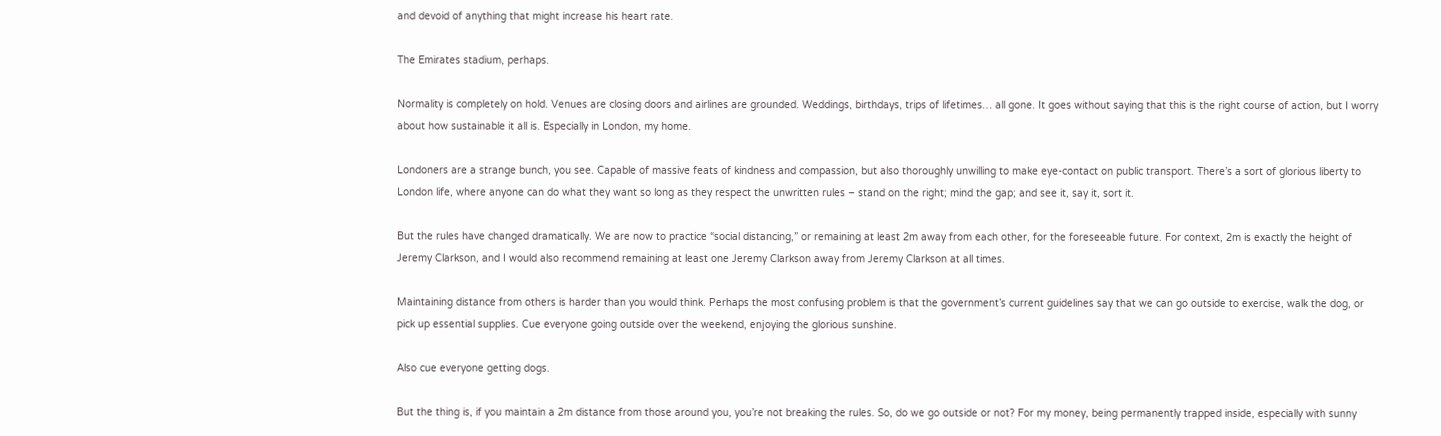and devoid of anything that might increase his heart rate.

The Emirates stadium, perhaps.

Normality is completely on hold. Venues are closing doors and airlines are grounded. Weddings, birthdays, trips of lifetimes… all gone. It goes without saying that this is the right course of action, but I worry about how sustainable it all is. Especially in London, my home.

Londoners are a strange bunch, you see. Capable of massive feats of kindness and compassion, but also thoroughly unwilling to make eye-contact on public transport. There’s a sort of glorious liberty to London life, where anyone can do what they want so long as they respect the unwritten rules – stand on the right; mind the gap; and see it, say it, sort it.

But the rules have changed dramatically. We are now to practice “social distancing,” or remaining at least 2m away from each other, for the foreseeable future. For context, 2m is exactly the height of Jeremy Clarkson, and I would also recommend remaining at least one Jeremy Clarkson away from Jeremy Clarkson at all times.

Maintaining distance from others is harder than you would think. Perhaps the most confusing problem is that the government’s current guidelines say that we can go outside to exercise, walk the dog, or pick up essential supplies. Cue everyone going outside over the weekend, enjoying the glorious sunshine.

Also cue everyone getting dogs.

But the thing is, if you maintain a 2m distance from those around you, you’re not breaking the rules. So, do we go outside or not? For my money, being permanently trapped inside, especially with sunny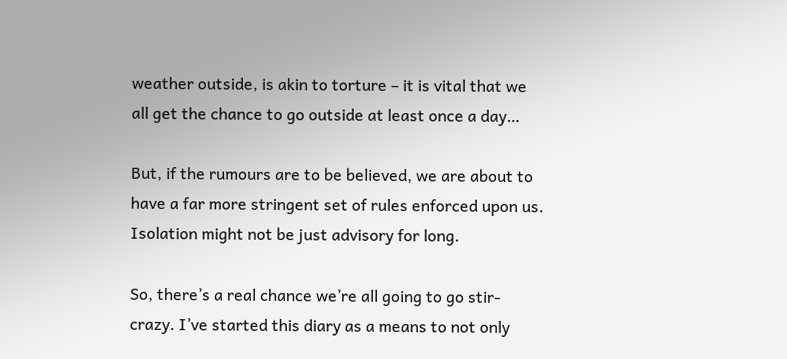weather outside, is akin to torture – it is vital that we all get the chance to go outside at least once a day…

But, if the rumours are to be believed, we are about to have a far more stringent set of rules enforced upon us. Isolation might not be just advisory for long.

So, there’s a real chance we’re all going to go stir-crazy. I’ve started this diary as a means to not only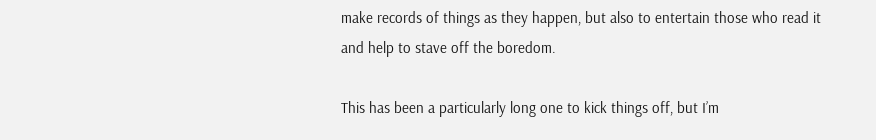make records of things as they happen, but also to entertain those who read it and help to stave off the boredom.

This has been a particularly long one to kick things off, but I’m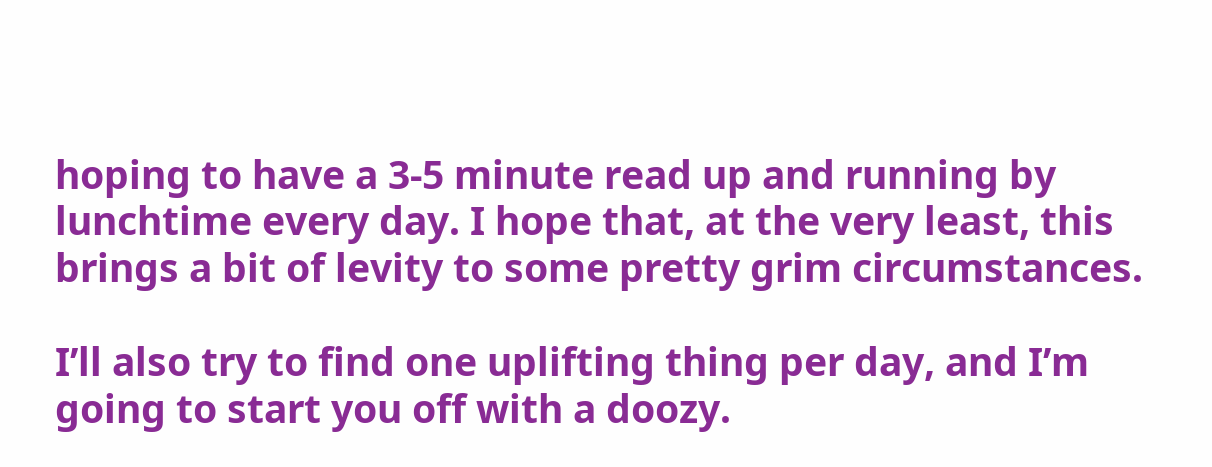hoping to have a 3-5 minute read up and running by lunchtime every day. I hope that, at the very least, this brings a bit of levity to some pretty grim circumstances.

I’ll also try to find one uplifting thing per day, and I’m going to start you off with a doozy.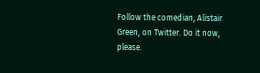Follow the comedian, Alistair Green, on Twitter. Do it now, please.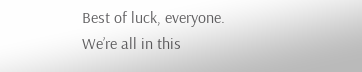Best of luck, everyone. We’re all in this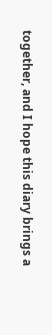together, and I hope this diary brings a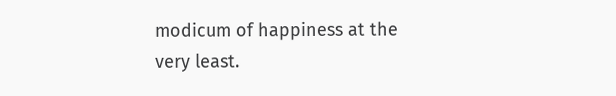modicum of happiness at the very least.